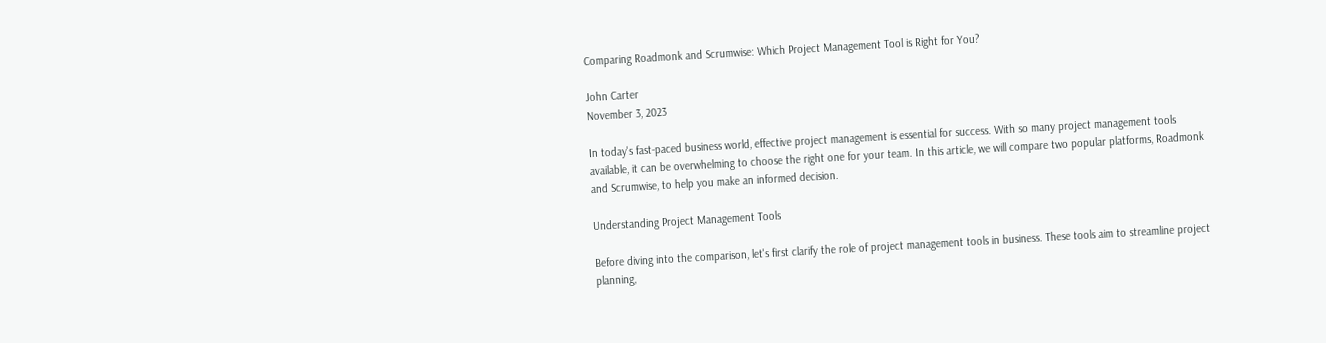Comparing Roadmonk and Scrumwise: Which Project Management Tool is Right for You?

John Carter
November 3, 2023

In today's fast-paced business world, effective project management is essential for success. With so many project management tools available, it can be overwhelming to choose the right one for your team. In this article, we will compare two popular platforms, Roadmonk and Scrumwise, to help you make an informed decision.

Understanding Project Management Tools

Before diving into the comparison, let's first clarify the role of project management tools in business. These tools aim to streamline project planning,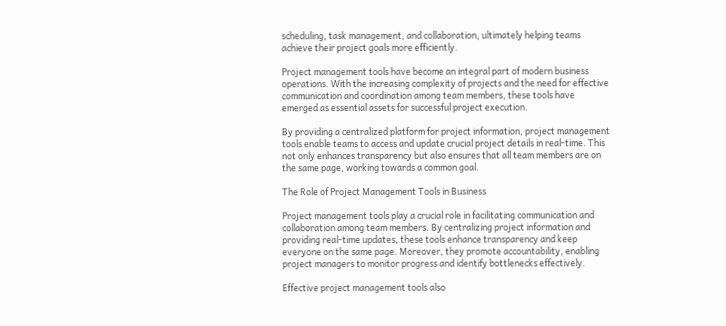scheduling, task management, and collaboration, ultimately helping teams achieve their project goals more efficiently.

Project management tools have become an integral part of modern business operations. With the increasing complexity of projects and the need for effective communication and coordination among team members, these tools have emerged as essential assets for successful project execution.

By providing a centralized platform for project information, project management tools enable teams to access and update crucial project details in real-time. This not only enhances transparency but also ensures that all team members are on the same page, working towards a common goal.

The Role of Project Management Tools in Business

Project management tools play a crucial role in facilitating communication and collaboration among team members. By centralizing project information and providing real-time updates, these tools enhance transparency and keep everyone on the same page. Moreover, they promote accountability, enabling project managers to monitor progress and identify bottlenecks effectively.

Effective project management tools also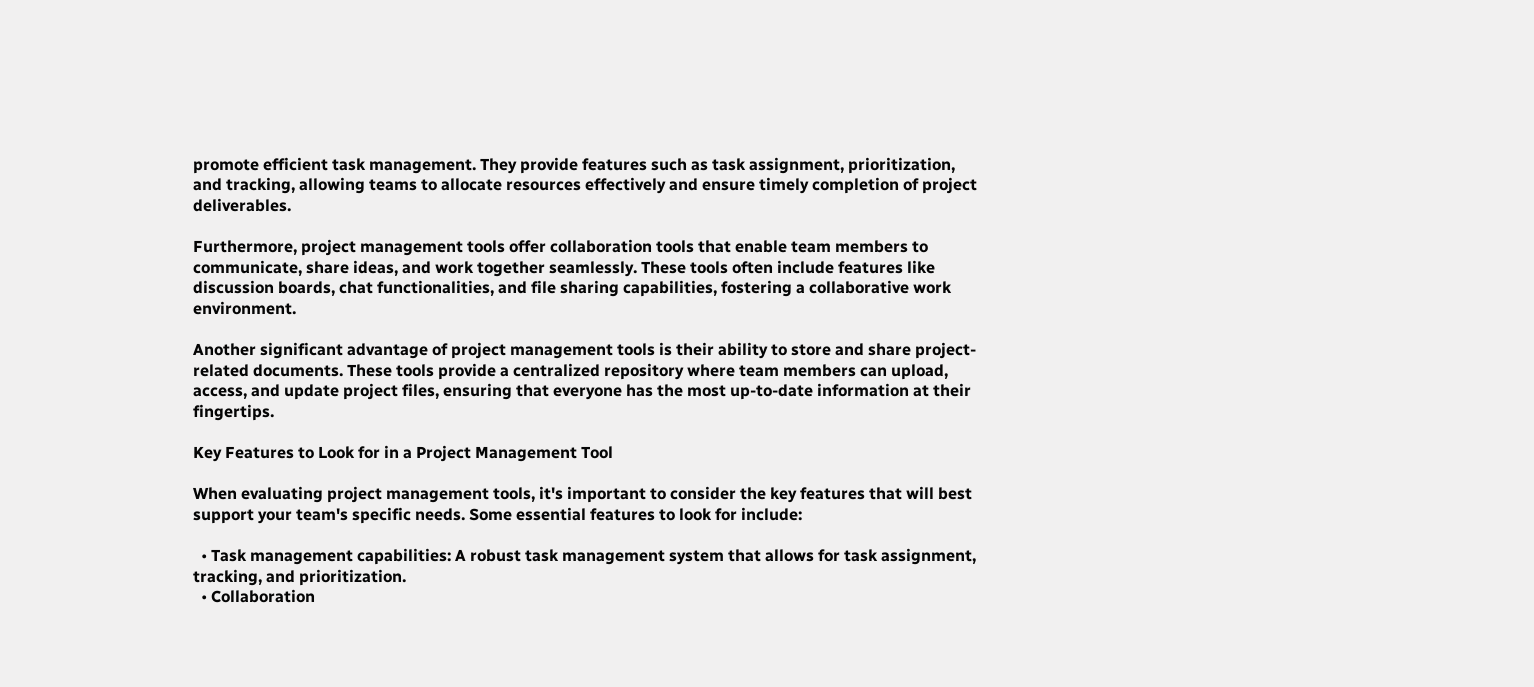promote efficient task management. They provide features such as task assignment, prioritization, and tracking, allowing teams to allocate resources effectively and ensure timely completion of project deliverables.

Furthermore, project management tools offer collaboration tools that enable team members to communicate, share ideas, and work together seamlessly. These tools often include features like discussion boards, chat functionalities, and file sharing capabilities, fostering a collaborative work environment.

Another significant advantage of project management tools is their ability to store and share project-related documents. These tools provide a centralized repository where team members can upload, access, and update project files, ensuring that everyone has the most up-to-date information at their fingertips.

Key Features to Look for in a Project Management Tool

When evaluating project management tools, it's important to consider the key features that will best support your team's specific needs. Some essential features to look for include:

  • Task management capabilities: A robust task management system that allows for task assignment, tracking, and prioritization.
  • Collaboration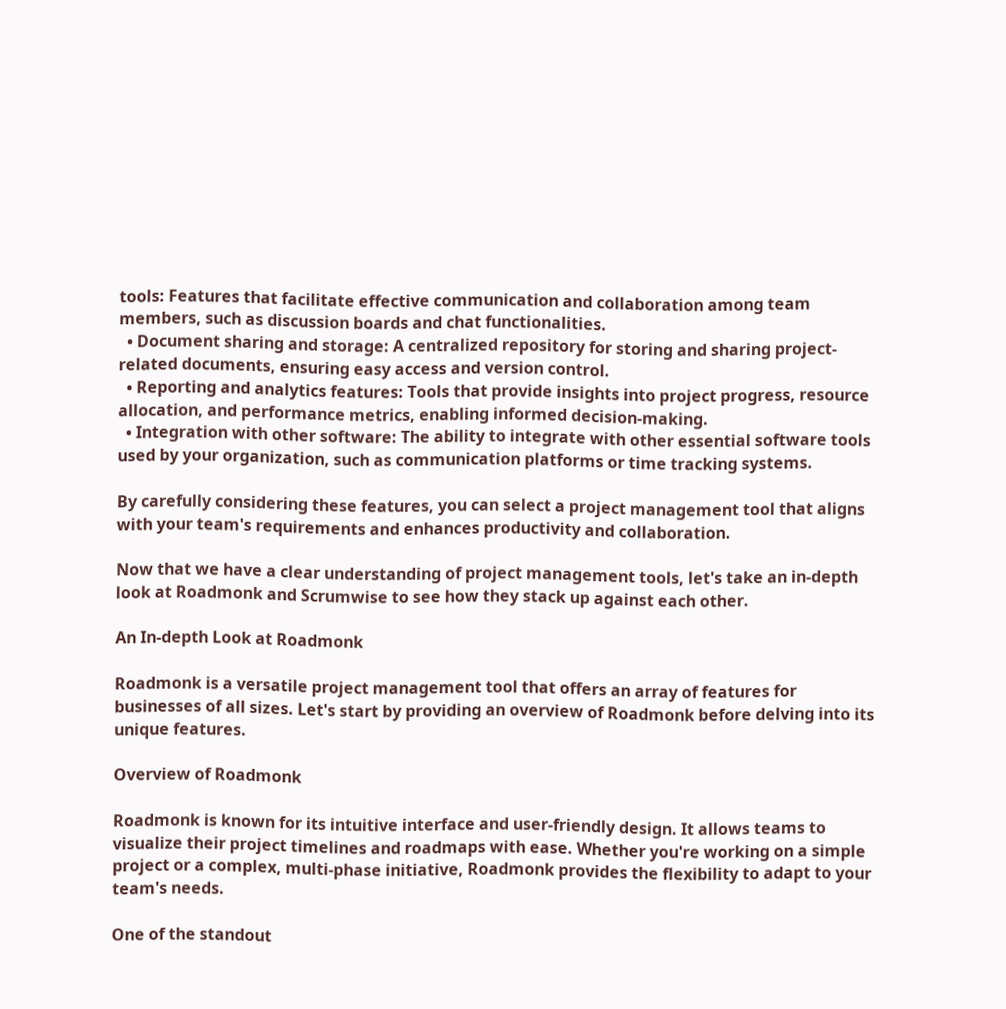tools: Features that facilitate effective communication and collaboration among team members, such as discussion boards and chat functionalities.
  • Document sharing and storage: A centralized repository for storing and sharing project-related documents, ensuring easy access and version control.
  • Reporting and analytics features: Tools that provide insights into project progress, resource allocation, and performance metrics, enabling informed decision-making.
  • Integration with other software: The ability to integrate with other essential software tools used by your organization, such as communication platforms or time tracking systems.

By carefully considering these features, you can select a project management tool that aligns with your team's requirements and enhances productivity and collaboration.

Now that we have a clear understanding of project management tools, let's take an in-depth look at Roadmonk and Scrumwise to see how they stack up against each other.

An In-depth Look at Roadmonk

Roadmonk is a versatile project management tool that offers an array of features for businesses of all sizes. Let's start by providing an overview of Roadmonk before delving into its unique features.

Overview of Roadmonk

Roadmonk is known for its intuitive interface and user-friendly design. It allows teams to visualize their project timelines and roadmaps with ease. Whether you're working on a simple project or a complex, multi-phase initiative, Roadmonk provides the flexibility to adapt to your team's needs.

One of the standout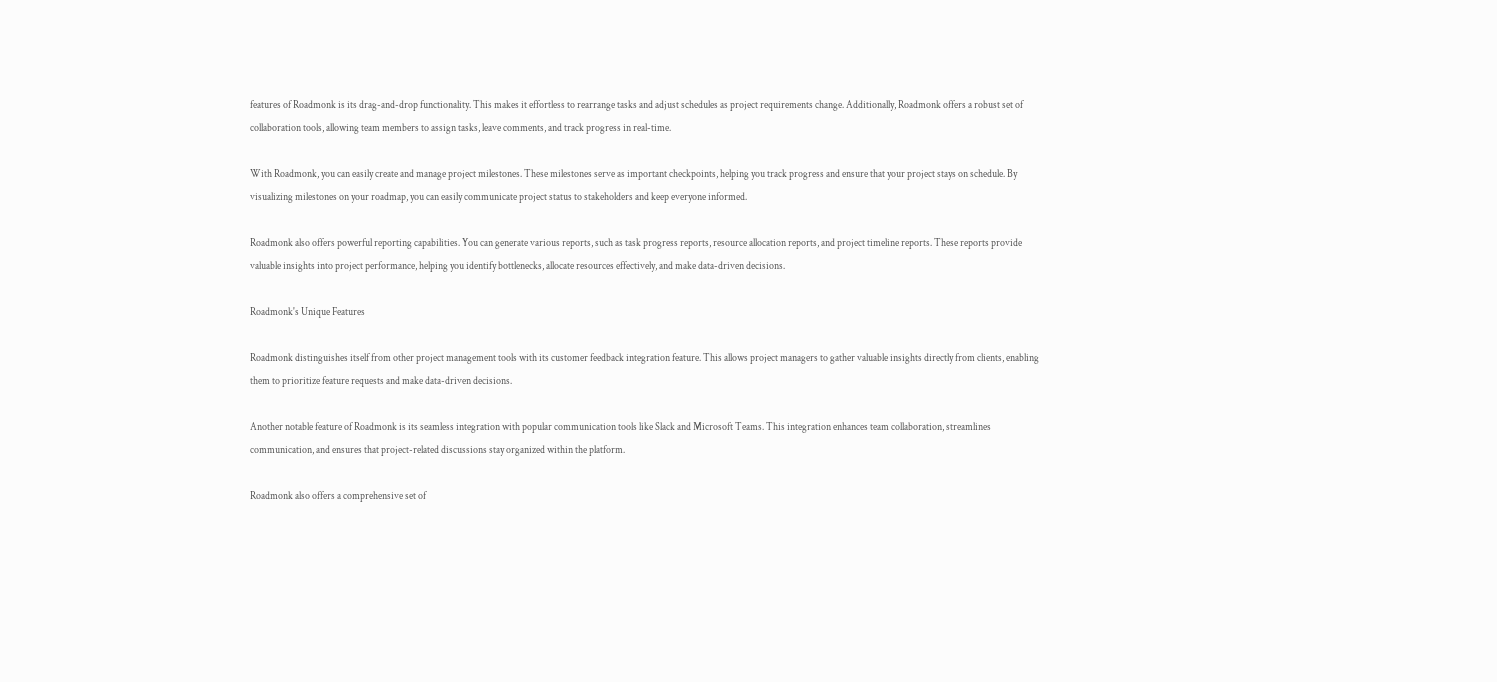features of Roadmonk is its drag-and-drop functionality. This makes it effortless to rearrange tasks and adjust schedules as project requirements change. Additionally, Roadmonk offers a robust set of collaboration tools, allowing team members to assign tasks, leave comments, and track progress in real-time.

With Roadmonk, you can easily create and manage project milestones. These milestones serve as important checkpoints, helping you track progress and ensure that your project stays on schedule. By visualizing milestones on your roadmap, you can easily communicate project status to stakeholders and keep everyone informed.

Roadmonk also offers powerful reporting capabilities. You can generate various reports, such as task progress reports, resource allocation reports, and project timeline reports. These reports provide valuable insights into project performance, helping you identify bottlenecks, allocate resources effectively, and make data-driven decisions.

Roadmonk's Unique Features

Roadmonk distinguishes itself from other project management tools with its customer feedback integration feature. This allows project managers to gather valuable insights directly from clients, enabling them to prioritize feature requests and make data-driven decisions.

Another notable feature of Roadmonk is its seamless integration with popular communication tools like Slack and Microsoft Teams. This integration enhances team collaboration, streamlines communication, and ensures that project-related discussions stay organized within the platform.

Roadmonk also offers a comprehensive set of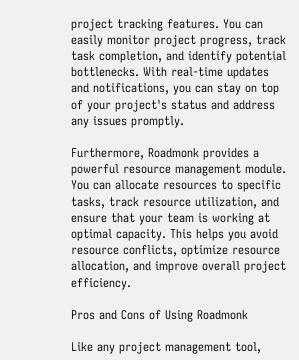project tracking features. You can easily monitor project progress, track task completion, and identify potential bottlenecks. With real-time updates and notifications, you can stay on top of your project's status and address any issues promptly.

Furthermore, Roadmonk provides a powerful resource management module. You can allocate resources to specific tasks, track resource utilization, and ensure that your team is working at optimal capacity. This helps you avoid resource conflicts, optimize resource allocation, and improve overall project efficiency.

Pros and Cons of Using Roadmonk

Like any project management tool,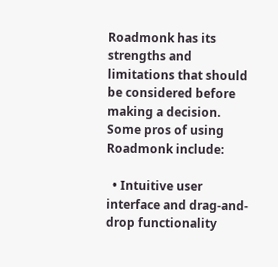Roadmonk has its strengths and limitations that should be considered before making a decision. Some pros of using Roadmonk include:

  • Intuitive user interface and drag-and-drop functionality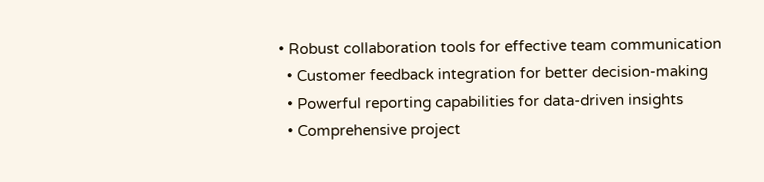• Robust collaboration tools for effective team communication
  • Customer feedback integration for better decision-making
  • Powerful reporting capabilities for data-driven insights
  • Comprehensive project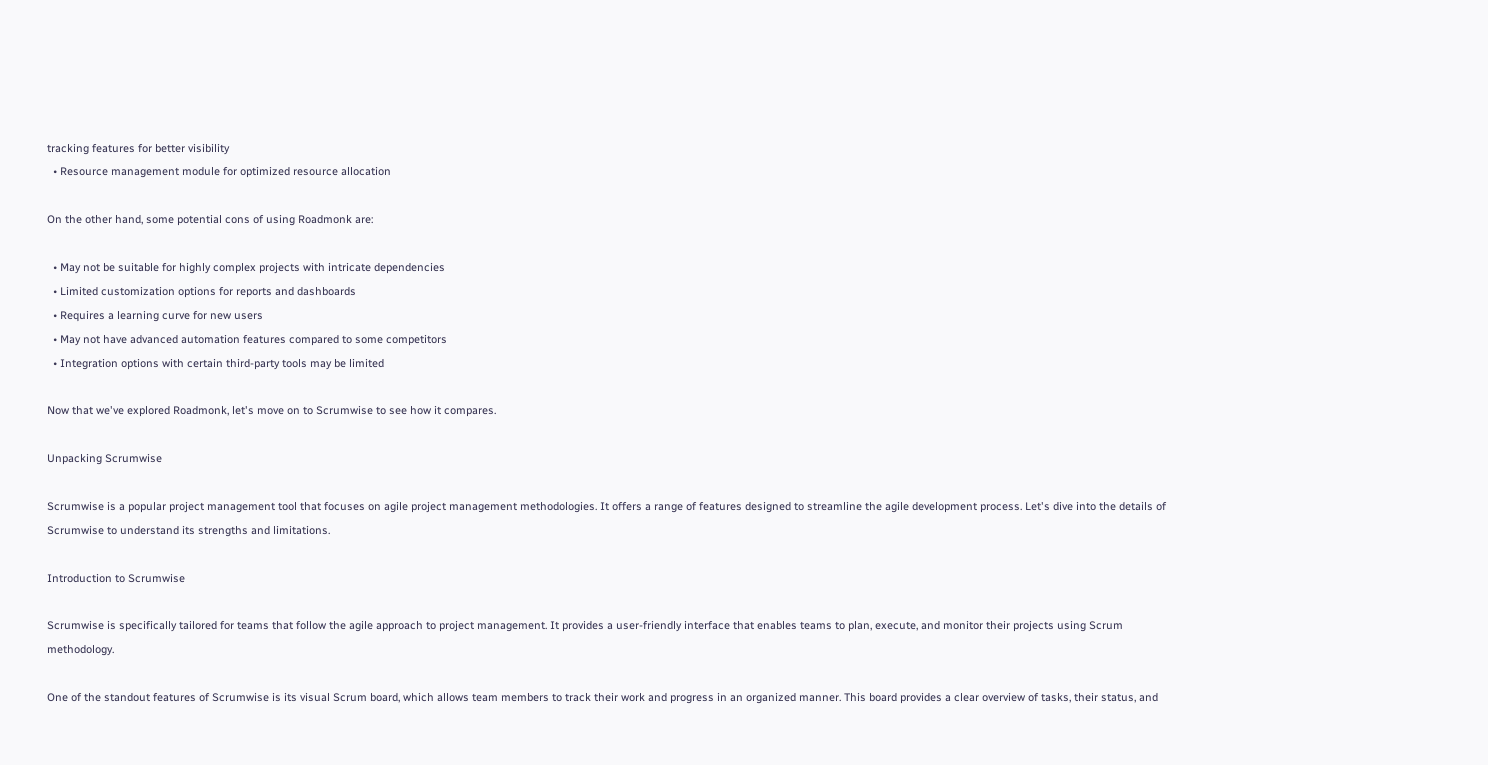tracking features for better visibility
  • Resource management module for optimized resource allocation

On the other hand, some potential cons of using Roadmonk are:

  • May not be suitable for highly complex projects with intricate dependencies
  • Limited customization options for reports and dashboards
  • Requires a learning curve for new users
  • May not have advanced automation features compared to some competitors
  • Integration options with certain third-party tools may be limited

Now that we've explored Roadmonk, let's move on to Scrumwise to see how it compares.

Unpacking Scrumwise

Scrumwise is a popular project management tool that focuses on agile project management methodologies. It offers a range of features designed to streamline the agile development process. Let's dive into the details of Scrumwise to understand its strengths and limitations.

Introduction to Scrumwise

Scrumwise is specifically tailored for teams that follow the agile approach to project management. It provides a user-friendly interface that enables teams to plan, execute, and monitor their projects using Scrum methodology.

One of the standout features of Scrumwise is its visual Scrum board, which allows team members to track their work and progress in an organized manner. This board provides a clear overview of tasks, their status, and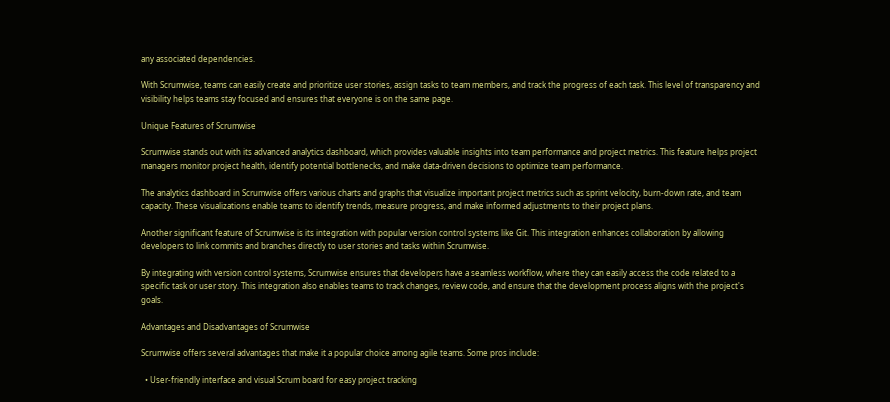any associated dependencies.

With Scrumwise, teams can easily create and prioritize user stories, assign tasks to team members, and track the progress of each task. This level of transparency and visibility helps teams stay focused and ensures that everyone is on the same page.

Unique Features of Scrumwise

Scrumwise stands out with its advanced analytics dashboard, which provides valuable insights into team performance and project metrics. This feature helps project managers monitor project health, identify potential bottlenecks, and make data-driven decisions to optimize team performance.

The analytics dashboard in Scrumwise offers various charts and graphs that visualize important project metrics such as sprint velocity, burn-down rate, and team capacity. These visualizations enable teams to identify trends, measure progress, and make informed adjustments to their project plans.

Another significant feature of Scrumwise is its integration with popular version control systems like Git. This integration enhances collaboration by allowing developers to link commits and branches directly to user stories and tasks within Scrumwise.

By integrating with version control systems, Scrumwise ensures that developers have a seamless workflow, where they can easily access the code related to a specific task or user story. This integration also enables teams to track changes, review code, and ensure that the development process aligns with the project's goals.

Advantages and Disadvantages of Scrumwise

Scrumwise offers several advantages that make it a popular choice among agile teams. Some pros include:

  • User-friendly interface and visual Scrum board for easy project tracking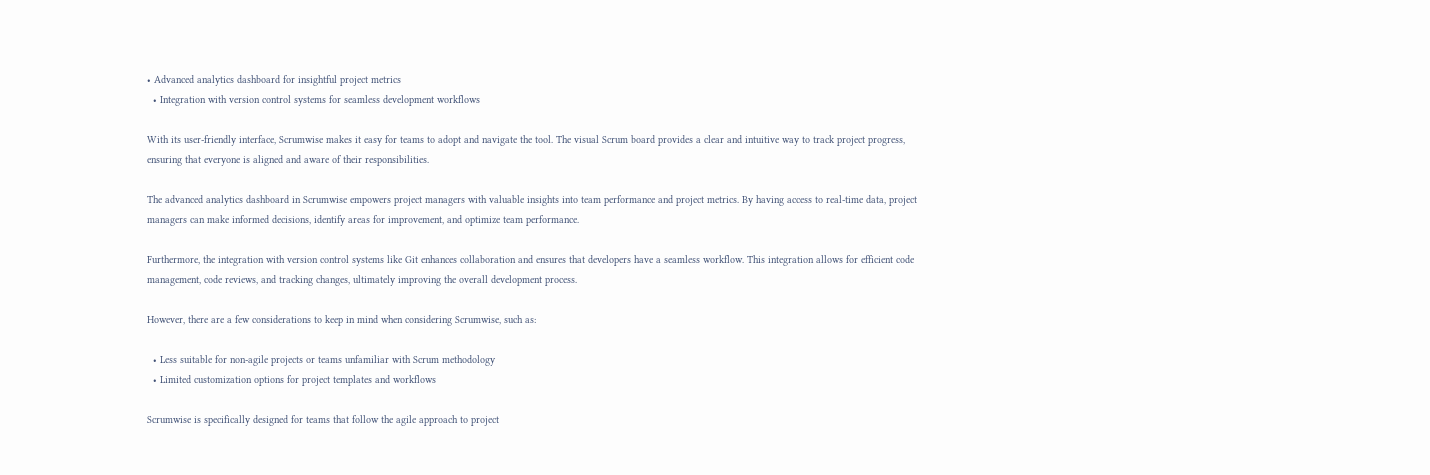• Advanced analytics dashboard for insightful project metrics
  • Integration with version control systems for seamless development workflows

With its user-friendly interface, Scrumwise makes it easy for teams to adopt and navigate the tool. The visual Scrum board provides a clear and intuitive way to track project progress, ensuring that everyone is aligned and aware of their responsibilities.

The advanced analytics dashboard in Scrumwise empowers project managers with valuable insights into team performance and project metrics. By having access to real-time data, project managers can make informed decisions, identify areas for improvement, and optimize team performance.

Furthermore, the integration with version control systems like Git enhances collaboration and ensures that developers have a seamless workflow. This integration allows for efficient code management, code reviews, and tracking changes, ultimately improving the overall development process.

However, there are a few considerations to keep in mind when considering Scrumwise, such as:

  • Less suitable for non-agile projects or teams unfamiliar with Scrum methodology
  • Limited customization options for project templates and workflows

Scrumwise is specifically designed for teams that follow the agile approach to project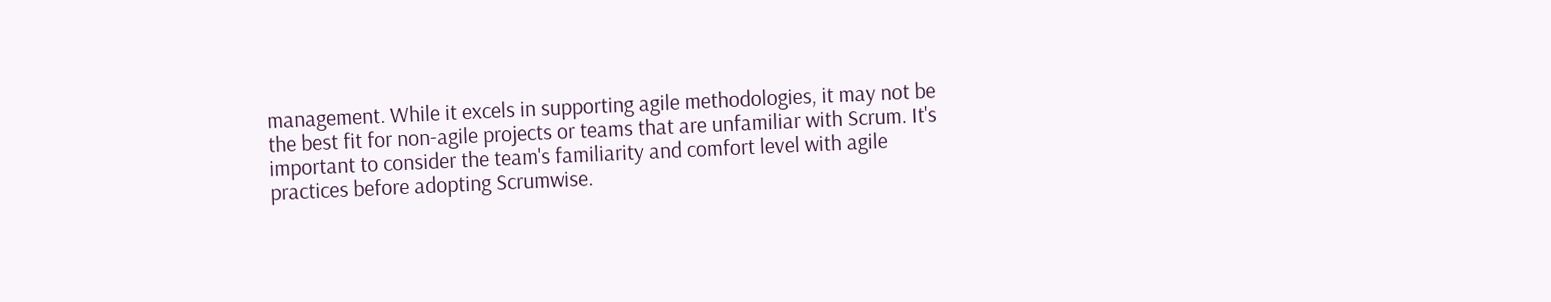management. While it excels in supporting agile methodologies, it may not be the best fit for non-agile projects or teams that are unfamiliar with Scrum. It's important to consider the team's familiarity and comfort level with agile practices before adopting Scrumwise.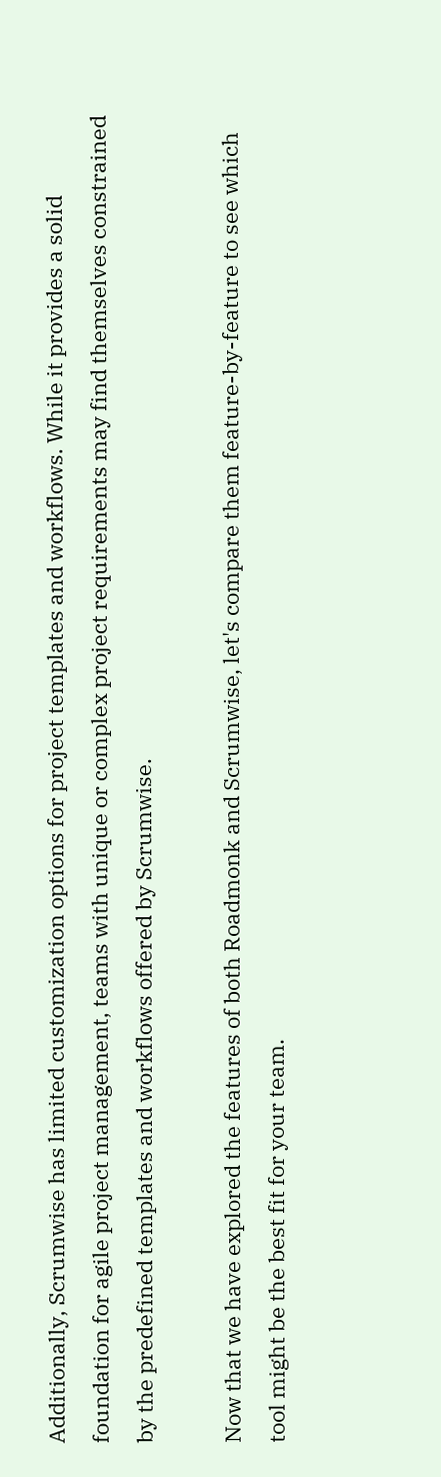Additionally, Scrumwise has limited customization options for project templates and workflows. While it provides a solid foundation for agile project management, teams with unique or complex project requirements may find themselves constrained by the predefined templates and workflows offered by Scrumwise.

Now that we have explored the features of both Roadmonk and Scrumwise, let's compare them feature-by-feature to see which tool might be the best fit for your team.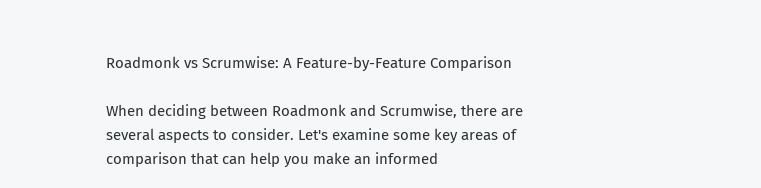Roadmonk vs Scrumwise: A Feature-by-Feature Comparison

When deciding between Roadmonk and Scrumwise, there are several aspects to consider. Let's examine some key areas of comparison that can help you make an informed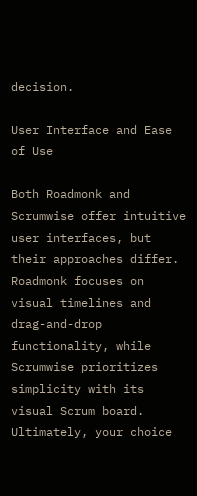decision.

User Interface and Ease of Use

Both Roadmonk and Scrumwise offer intuitive user interfaces, but their approaches differ. Roadmonk focuses on visual timelines and drag-and-drop functionality, while Scrumwise prioritizes simplicity with its visual Scrum board. Ultimately, your choice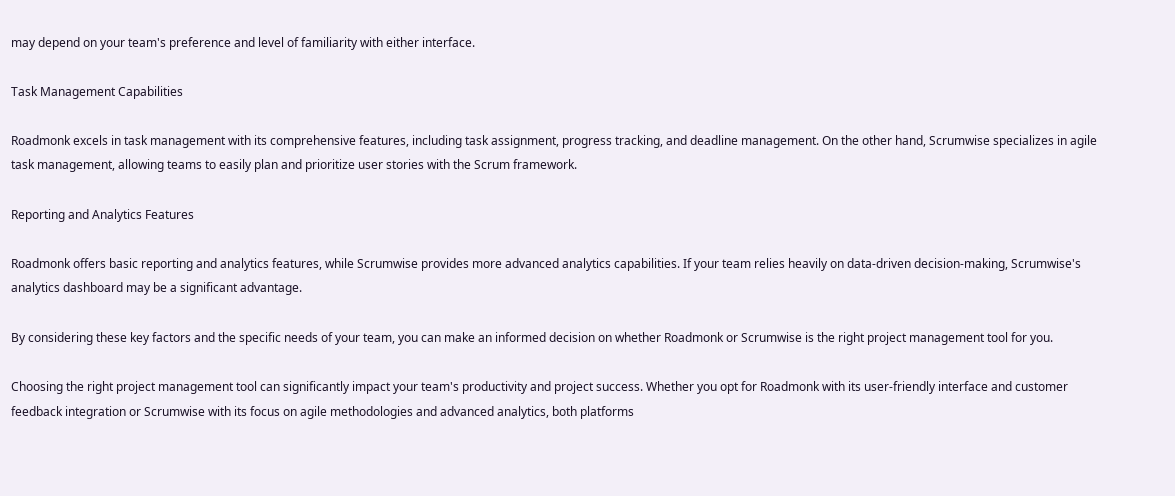may depend on your team's preference and level of familiarity with either interface.

Task Management Capabilities

Roadmonk excels in task management with its comprehensive features, including task assignment, progress tracking, and deadline management. On the other hand, Scrumwise specializes in agile task management, allowing teams to easily plan and prioritize user stories with the Scrum framework.

Reporting and Analytics Features

Roadmonk offers basic reporting and analytics features, while Scrumwise provides more advanced analytics capabilities. If your team relies heavily on data-driven decision-making, Scrumwise's analytics dashboard may be a significant advantage.

By considering these key factors and the specific needs of your team, you can make an informed decision on whether Roadmonk or Scrumwise is the right project management tool for you.

Choosing the right project management tool can significantly impact your team's productivity and project success. Whether you opt for Roadmonk with its user-friendly interface and customer feedback integration or Scrumwise with its focus on agile methodologies and advanced analytics, both platforms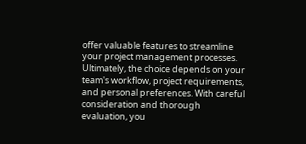offer valuable features to streamline your project management processes. Ultimately, the choice depends on your team's workflow, project requirements, and personal preferences. With careful consideration and thorough evaluation, you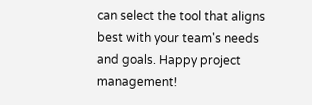can select the tool that aligns best with your team's needs and goals. Happy project management!